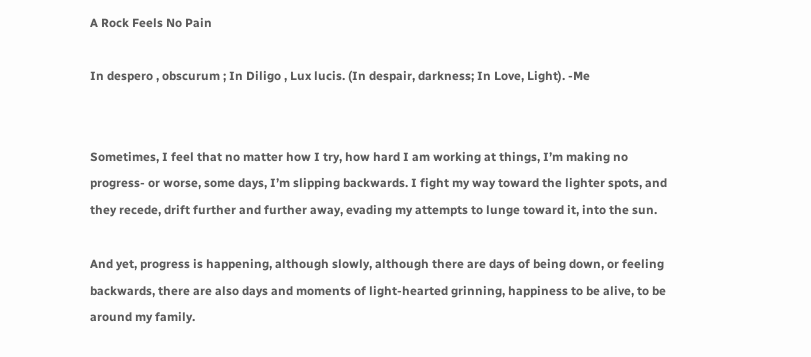A Rock Feels No Pain

In despero , obscurum ; In Diligo , Lux lucis. (In despair, darkness; In Love, Light). -Me


Sometimes, I feel that no matter how I try, how hard I am working at things, I’m making no progress- or worse, some days, I’m slipping backwards. I fight my way toward the lighter spots, and they recede, drift further and further away, evading my attempts to lunge toward it, into the sun.

And yet, progress is happening, although slowly, although there are days of being down, or feeling backwards, there are also days and moments of light-hearted grinning, happiness to be alive, to be around my family.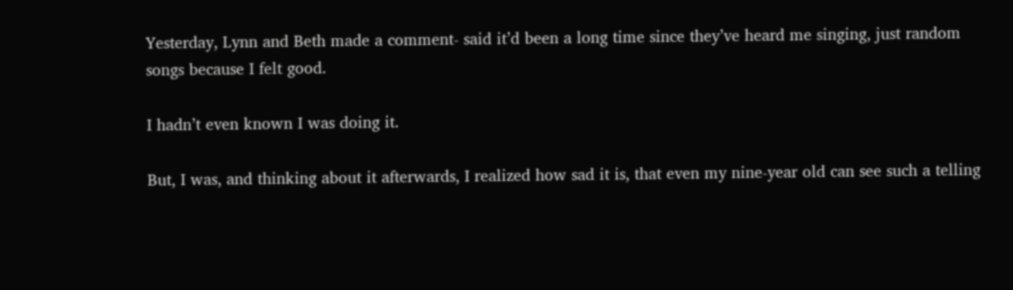Yesterday, Lynn and Beth made a comment- said it’d been a long time since they’ve heard me singing, just random songs because I felt good.

I hadn’t even known I was doing it.

But, I was, and thinking about it afterwards, I realized how sad it is, that even my nine-year old can see such a telling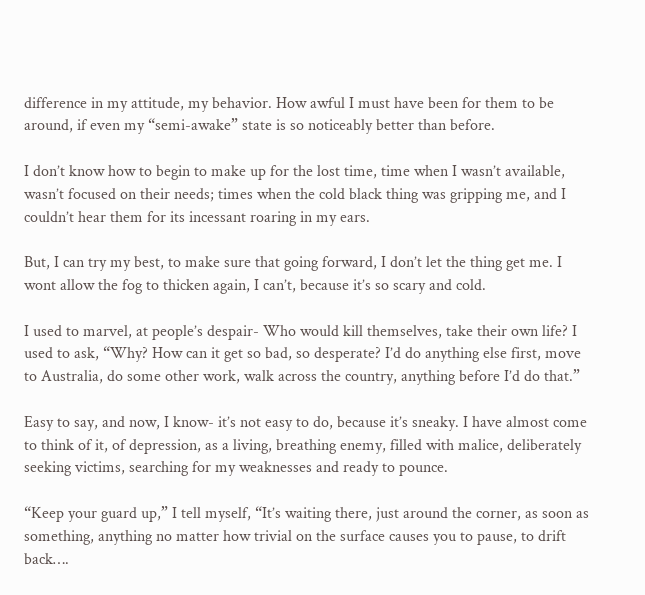difference in my attitude, my behavior. How awful I must have been for them to be around, if even my “semi-awake” state is so noticeably better than before.

I don’t know how to begin to make up for the lost time, time when I wasn’t available, wasn’t focused on their needs; times when the cold black thing was gripping me, and I couldn’t hear them for its incessant roaring in my ears.

But, I can try my best, to make sure that going forward, I don’t let the thing get me. I wont allow the fog to thicken again, I can’t, because it’s so scary and cold.

I used to marvel, at people’s despair- Who would kill themselves, take their own life? I used to ask, “Why? How can it get so bad, so desperate? I’d do anything else first, move to Australia, do some other work, walk across the country, anything before I’d do that.”

Easy to say, and now, I know- it’s not easy to do, because it’s sneaky. I have almost come to think of it, of depression, as a living, breathing enemy, filled with malice, deliberately seeking victims, searching for my weaknesses and ready to pounce.

“Keep your guard up,” I tell myself, “It’s waiting there, just around the corner, as soon as something, anything no matter how trivial on the surface causes you to pause, to drift back….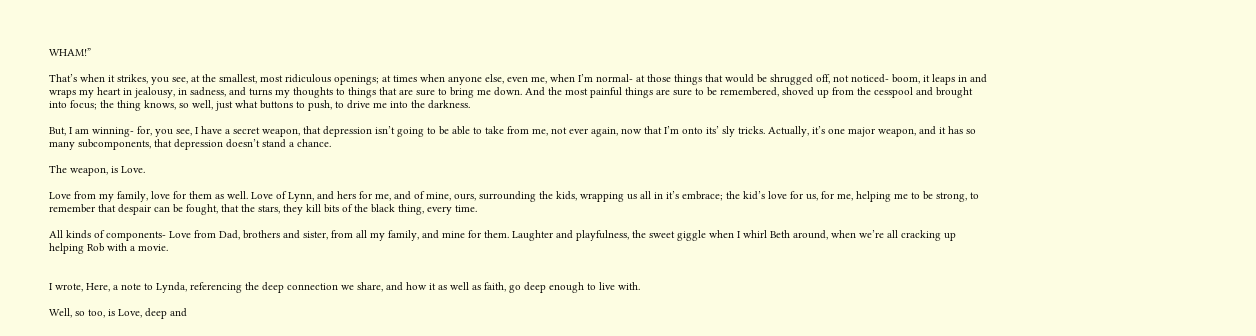WHAM!”

That’s when it strikes, you see, at the smallest, most ridiculous openings; at times when anyone else, even me, when I’m normal- at those things that would be shrugged off, not noticed- boom, it leaps in and wraps my heart in jealousy, in sadness, and turns my thoughts to things that are sure to bring me down. And the most painful things are sure to be remembered, shoved up from the cesspool and brought into focus; the thing knows, so well, just what buttons to push, to drive me into the darkness.

But, I am winning- for, you see, I have a secret weapon, that depression isn’t going to be able to take from me, not ever again, now that I’m onto its’ sly tricks. Actually, it’s one major weapon, and it has so many subcomponents, that depression doesn’t stand a chance.

The weapon, is Love.

Love from my family, love for them as well. Love of Lynn, and hers for me, and of mine, ours, surrounding the kids, wrapping us all in it’s embrace; the kid’s love for us, for me, helping me to be strong, to remember that despair can be fought, that the stars, they kill bits of the black thing, every time.

All kinds of components- Love from Dad, brothers and sister, from all my family, and mine for them. Laughter and playfulness, the sweet giggle when I whirl Beth around, when we’re all cracking up helping Rob with a movie.


I wrote, Here, a note to Lynda, referencing the deep connection we share, and how it as well as faith, go deep enough to live with.

Well, so too, is Love, deep and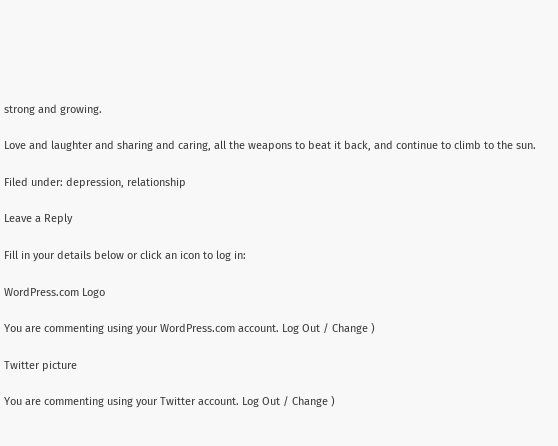strong and growing.

Love and laughter and sharing and caring, all the weapons to beat it back, and continue to climb to the sun.

Filed under: depression, relationship

Leave a Reply

Fill in your details below or click an icon to log in:

WordPress.com Logo

You are commenting using your WordPress.com account. Log Out / Change )

Twitter picture

You are commenting using your Twitter account. Log Out / Change )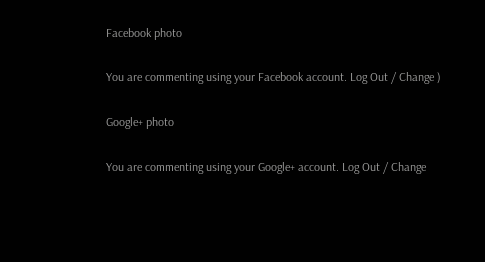Facebook photo

You are commenting using your Facebook account. Log Out / Change )

Google+ photo

You are commenting using your Google+ account. Log Out / Change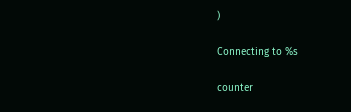)

Connecting to %s

counter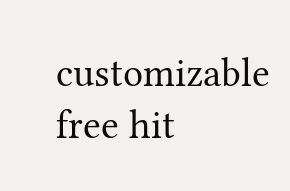customizable free hit